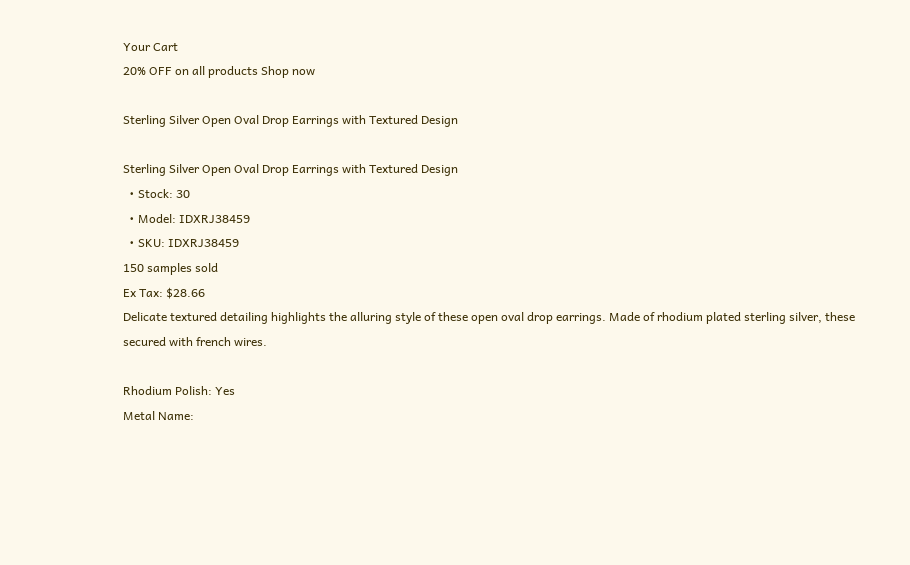Your Cart
20% OFF on all products Shop now

Sterling Silver Open Oval Drop Earrings with Textured Design

Sterling Silver Open Oval Drop Earrings with Textured Design
  • Stock: 30
  • Model: IDXRJ38459
  • SKU: IDXRJ38459
150 samples sold
Ex Tax: $28.66
Delicate textured detailing highlights the alluring style of these open oval drop earrings. Made of rhodium plated sterling silver, these secured with french wires.

Rhodium Polish: Yes
Metal Name: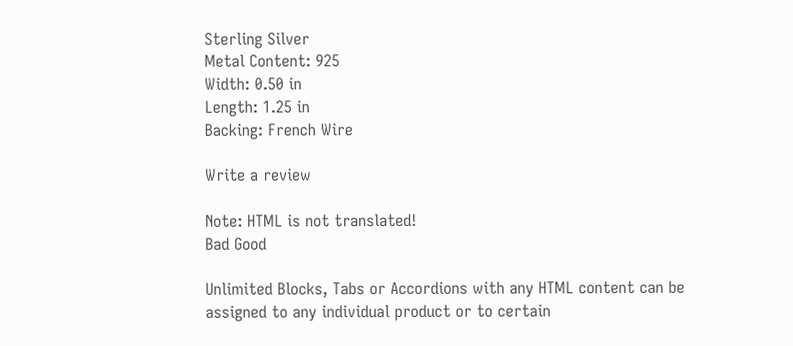Sterling Silver
Metal Content: 925
Width: 0.50 in
Length: 1.25 in
Backing: French Wire

Write a review

Note: HTML is not translated!
Bad Good

Unlimited Blocks, Tabs or Accordions with any HTML content can be assigned to any individual product or to certain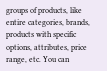groups of products, like entire categories, brands, products with specific options, attributes, price range, etc. You can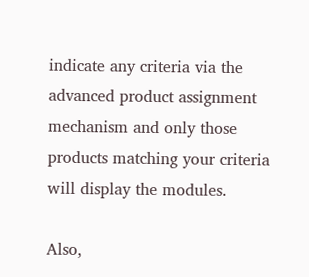indicate any criteria via the advanced product assignment mechanism and only those products matching your criteria will display the modules.

Also,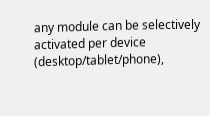any module can be selectively activated per device (desktop/tablet/phone),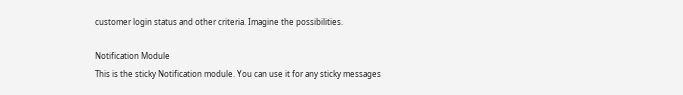customer login status and other criteria. Imagine the possibilities.

Notification Module
This is the sticky Notification module. You can use it for any sticky messages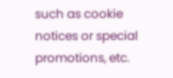such as cookie notices or special promotions, etc.